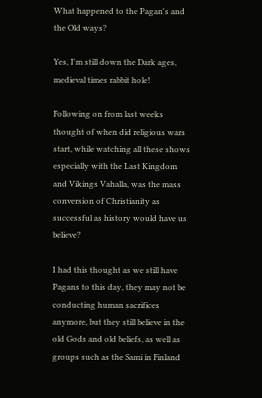What happened to the Pagan's and the Old ways?

Yes, I'm still down the Dark ages, medieval times rabbit hole!

Following on from last weeks thought of when did religious wars start, while watching all these shows especially with the Last Kingdom and Vikings Vahalla, was the mass conversion of Christianity as successful as history would have us believe?

I had this thought as we still have Pagans to this day, they may not be conducting human sacrifices anymore, but they still believe in the old Gods and old beliefs, as well as groups such as the Sami in Finland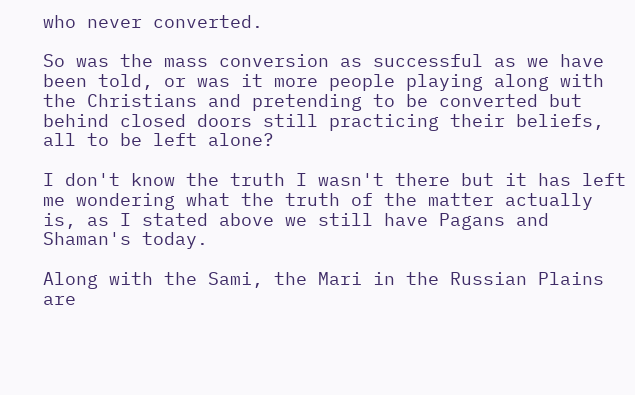who never converted.

So was the mass conversion as successful as we have been told, or was it more people playing along with the Christians and pretending to be converted but behind closed doors still practicing their beliefs, all to be left alone?

I don't know the truth I wasn't there but it has left me wondering what the truth of the matter actually is, as I stated above we still have Pagans and Shaman's today.

Along with the Sami, the Mari in the Russian Plains are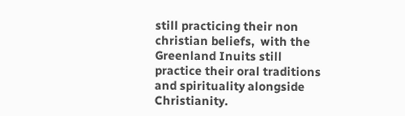still practicing their non christian beliefs,  with the Greenland Inuits still practice their oral traditions and spirituality alongside Christianity.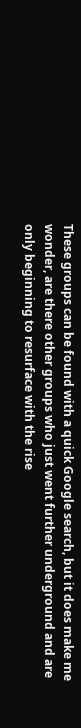These groups can be found with a quick Google search, but it does make me wonder, are there other groups who just went further underground and are only beginning to resurface with the rise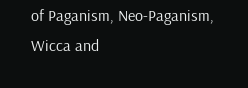of Paganism, Neo-Paganism, Wicca and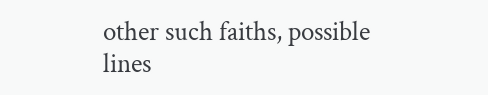other such faiths, possible lines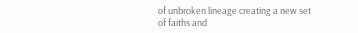of unbroken lineage creating a new set of faiths and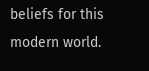beliefs for this modern world.